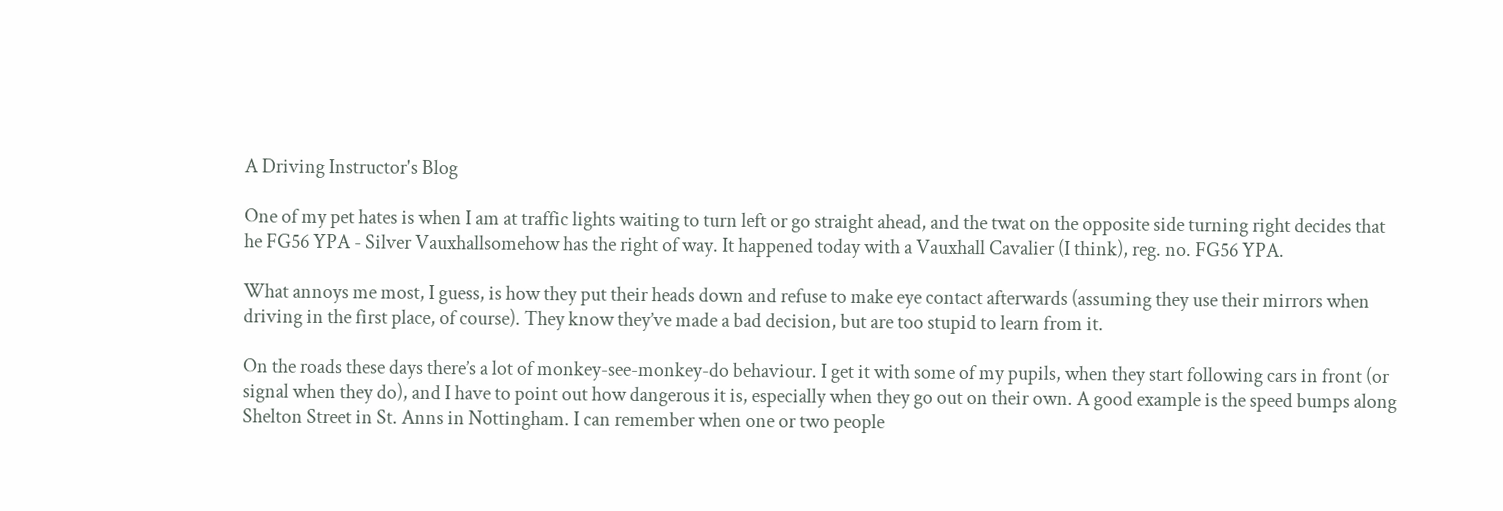A Driving Instructor's Blog

One of my pet hates is when I am at traffic lights waiting to turn left or go straight ahead, and the twat on the opposite side turning right decides that he FG56 YPA - Silver Vauxhallsomehow has the right of way. It happened today with a Vauxhall Cavalier (I think), reg. no. FG56 YPA.

What annoys me most, I guess, is how they put their heads down and refuse to make eye contact afterwards (assuming they use their mirrors when driving in the first place, of course). They know they’ve made a bad decision, but are too stupid to learn from it.

On the roads these days there’s a lot of monkey-see-monkey-do behaviour. I get it with some of my pupils, when they start following cars in front (or signal when they do), and I have to point out how dangerous it is, especially when they go out on their own. A good example is the speed bumps along Shelton Street in St. Anns in Nottingham. I can remember when one or two people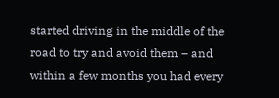started driving in the middle of the road to try and avoid them – and within a few months you had every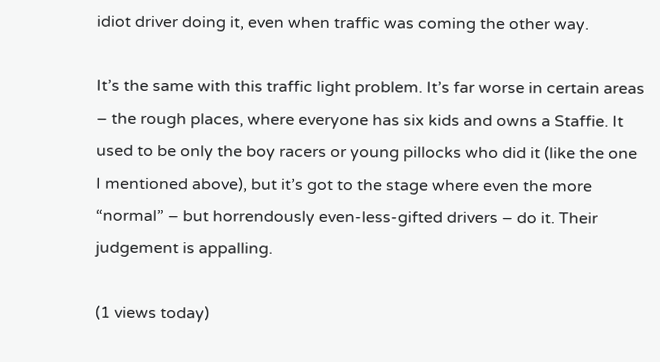idiot driver doing it, even when traffic was coming the other way.

It’s the same with this traffic light problem. It’s far worse in certain areas – the rough places, where everyone has six kids and owns a Staffie. It used to be only the boy racers or young pillocks who did it (like the one I mentioned above), but it’s got to the stage where even the more “normal” – but horrendously even-less-gifted drivers – do it. Their judgement is appalling.

(1 views today)